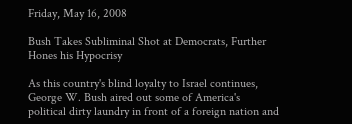Friday, May 16, 2008

Bush Takes Subliminal Shot at Democrats, Further Hones his Hypocrisy

As this country's blind loyalty to Israel continues, George W. Bush aired out some of America's political dirty laundry in front of a foreign nation and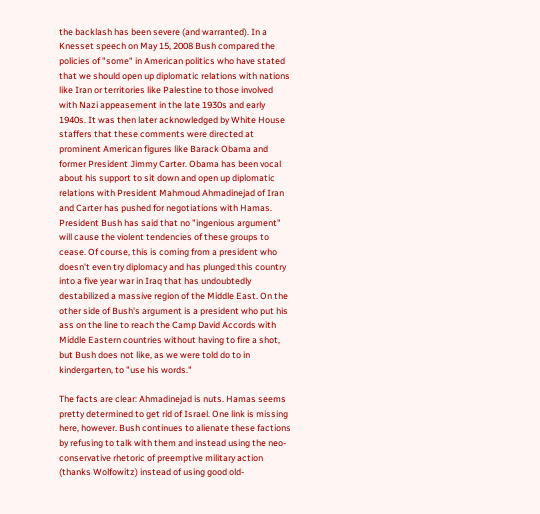the backlash has been severe (and warranted). In a Knesset speech on May 15, 2008 Bush compared the policies of "some" in American politics who have stated that we should open up diplomatic relations with nations like Iran or territories like Palestine to those involved with Nazi appeasement in the late 1930s and early 1940s. It was then later acknowledged by White House staffers that these comments were directed at prominent American figures like Barack Obama and former President Jimmy Carter. Obama has been vocal about his support to sit down and open up diplomatic relations with President Mahmoud Ahmadinejad of Iran and Carter has pushed for negotiations with Hamas. President Bush has said that no "ingenious argument" will cause the violent tendencies of these groups to cease. Of course, this is coming from a president who doesn't even try diplomacy and has plunged this country into a five year war in Iraq that has undoubtedly destabilized a massive region of the Middle East. On the other side of Bush's argument is a president who put his ass on the line to reach the Camp David Accords with Middle Eastern countries without having to fire a shot, but Bush does not like, as we were told do to in kindergarten, to "use his words."

The facts are clear: Ahmadinejad is nuts. Hamas seems pretty determined to get rid of Israel. One link is missing here, however. Bush continues to alienate these factions by refusing to talk with them and instead using the neo-conservative rhetoric of preemptive military action (thanks Wolfowitz) instead of using good old-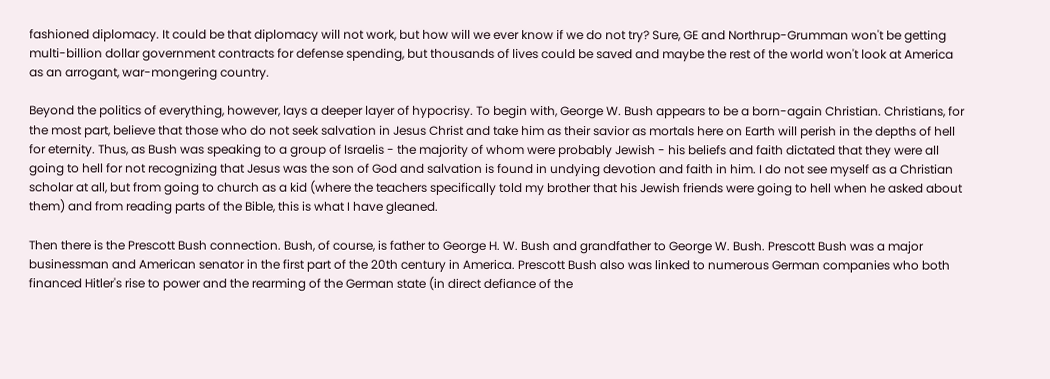fashioned diplomacy. It could be that diplomacy will not work, but how will we ever know if we do not try? Sure, GE and Northrup-Grumman won't be getting multi-billion dollar government contracts for defense spending, but thousands of lives could be saved and maybe the rest of the world won't look at America as an arrogant, war-mongering country.

Beyond the politics of everything, however, lays a deeper layer of hypocrisy. To begin with, George W. Bush appears to be a born-again Christian. Christians, for the most part, believe that those who do not seek salvation in Jesus Christ and take him as their savior as mortals here on Earth will perish in the depths of hell for eternity. Thus, as Bush was speaking to a group of Israelis - the majority of whom were probably Jewish - his beliefs and faith dictated that they were all going to hell for not recognizing that Jesus was the son of God and salvation is found in undying devotion and faith in him. I do not see myself as a Christian scholar at all, but from going to church as a kid (where the teachers specifically told my brother that his Jewish friends were going to hell when he asked about them) and from reading parts of the Bible, this is what I have gleaned.

Then there is the Prescott Bush connection. Bush, of course, is father to George H. W. Bush and grandfather to George W. Bush. Prescott Bush was a major businessman and American senator in the first part of the 20th century in America. Prescott Bush also was linked to numerous German companies who both financed Hitler's rise to power and the rearming of the German state (in direct defiance of the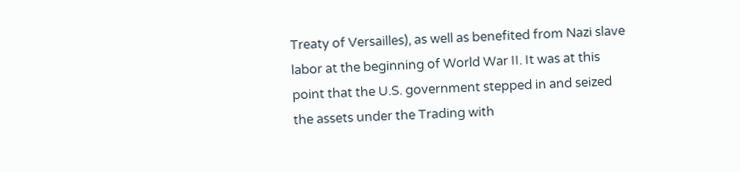Treaty of Versailles), as well as benefited from Nazi slave labor at the beginning of World War II. It was at this point that the U.S. government stepped in and seized the assets under the Trading with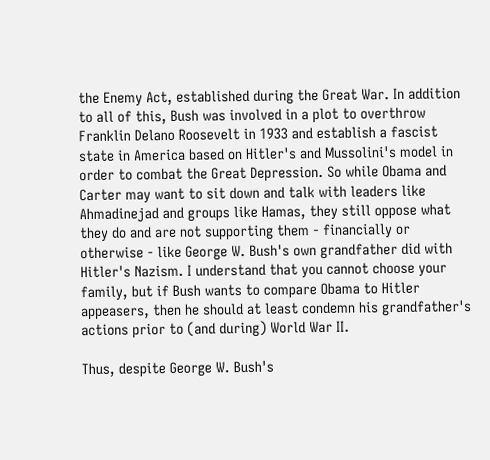the Enemy Act, established during the Great War. In addition to all of this, Bush was involved in a plot to overthrow Franklin Delano Roosevelt in 1933 and establish a fascist state in America based on Hitler's and Mussolini's model in order to combat the Great Depression. So while Obama and Carter may want to sit down and talk with leaders like Ahmadinejad and groups like Hamas, they still oppose what they do and are not supporting them - financially or otherwise - like George W. Bush's own grandfather did with Hitler's Nazism. I understand that you cannot choose your family, but if Bush wants to compare Obama to Hitler appeasers, then he should at least condemn his grandfather's actions prior to (and during) World War II.

Thus, despite George W. Bush's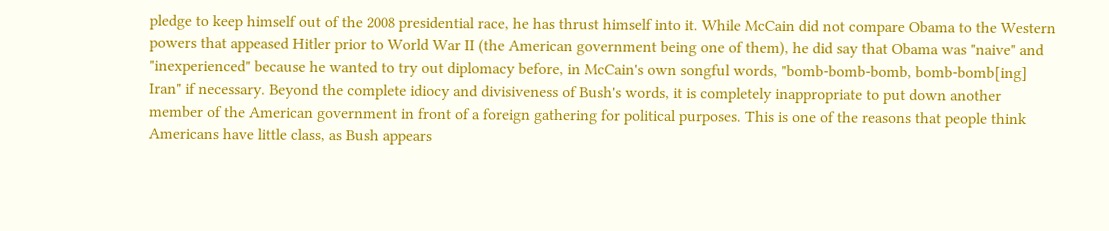pledge to keep himself out of the 2008 presidential race, he has thrust himself into it. While McCain did not compare Obama to the Western powers that appeased Hitler prior to World War II (the American government being one of them), he did say that Obama was "naive" and "inexperienced" because he wanted to try out diplomacy before, in McCain's own songful words, "bomb-bomb-bomb, bomb-bomb[ing] Iran" if necessary. Beyond the complete idiocy and divisiveness of Bush's words, it is completely inappropriate to put down another member of the American government in front of a foreign gathering for political purposes. This is one of the reasons that people think Americans have little class, as Bush appears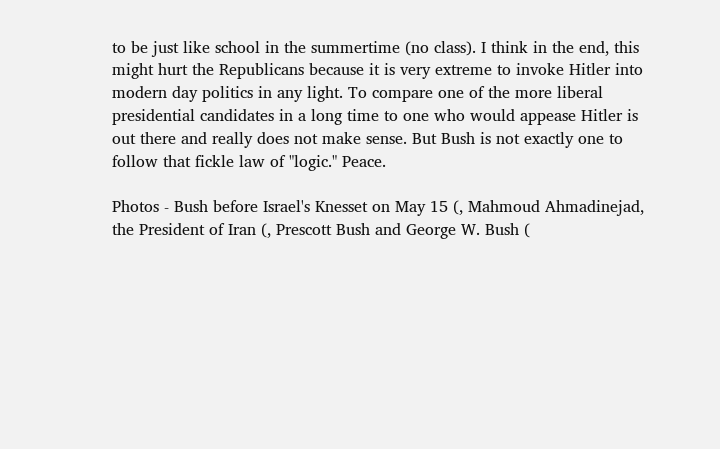to be just like school in the summertime (no class). I think in the end, this might hurt the Republicans because it is very extreme to invoke Hitler into modern day politics in any light. To compare one of the more liberal presidential candidates in a long time to one who would appease Hitler is out there and really does not make sense. But Bush is not exactly one to follow that fickle law of "logic." Peace.

Photos - Bush before Israel's Knesset on May 15 (, Mahmoud Ahmadinejad, the President of Iran (, Prescott Bush and George W. Bush (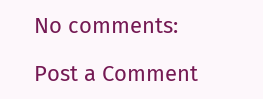No comments:

Post a Comment